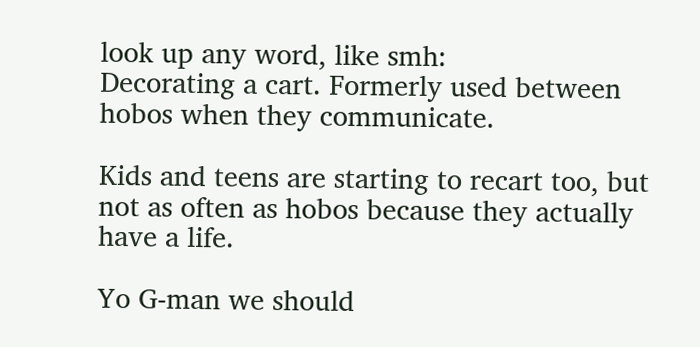look up any word, like smh:
Decorating a cart. Formerly used between hobos when they communicate.

Kids and teens are starting to recart too, but not as often as hobos because they actually have a life.

Yo G-man we should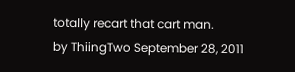totally recart that cart man.
by ThiingTwo September 28, 2011